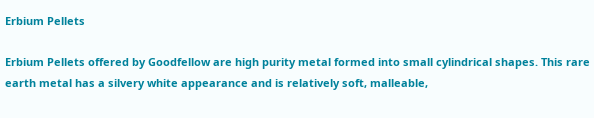Erbium Pellets

Erbium Pellets offered by Goodfellow are high purity metal formed into small cylindrical shapes. This rare earth metal has a silvery white appearance and is relatively soft, malleable,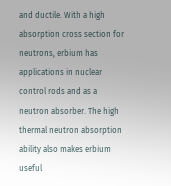and ductile. With a high absorption cross section for neutrons, erbium has applications in nuclear control rods and as a neutron absorber. The high thermal neutron absorption ability also makes erbium useful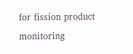for fission product monitoring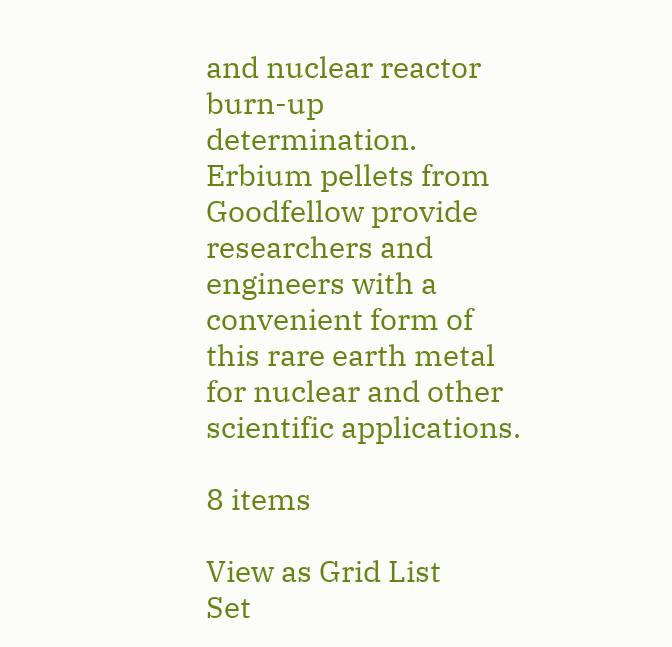and nuclear reactor burn-up determination. Erbium pellets from Goodfellow provide researchers and engineers with a convenient form of this rare earth metal for nuclear and other scientific applications.

8 items

View as Grid List
Set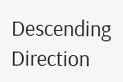Descending Direction